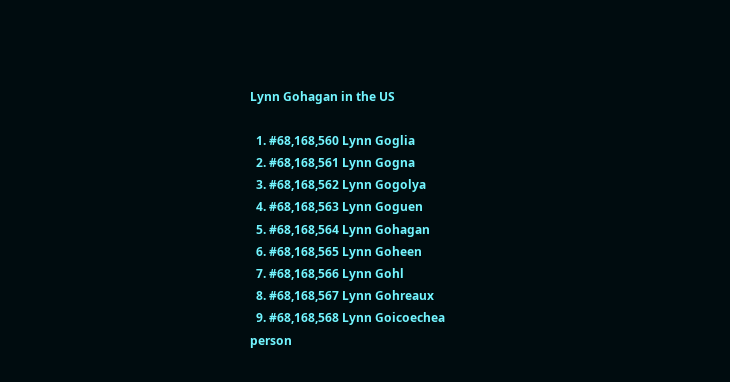Lynn Gohagan in the US

  1. #68,168,560 Lynn Goglia
  2. #68,168,561 Lynn Gogna
  3. #68,168,562 Lynn Gogolya
  4. #68,168,563 Lynn Goguen
  5. #68,168,564 Lynn Gohagan
  6. #68,168,565 Lynn Goheen
  7. #68,168,566 Lynn Gohl
  8. #68,168,567 Lynn Gohreaux
  9. #68,168,568 Lynn Goicoechea
person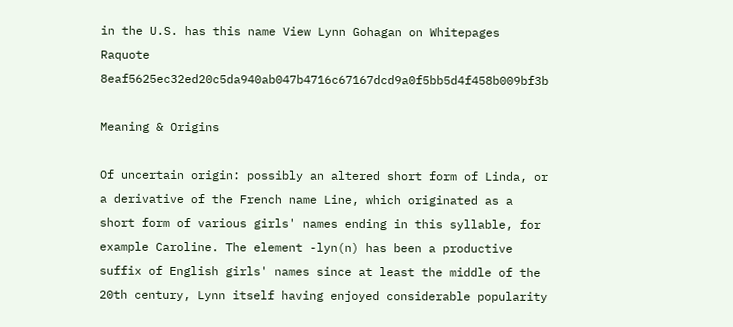in the U.S. has this name View Lynn Gohagan on Whitepages Raquote 8eaf5625ec32ed20c5da940ab047b4716c67167dcd9a0f5bb5d4f458b009bf3b

Meaning & Origins

Of uncertain origin: possibly an altered short form of Linda, or a derivative of the French name Line, which originated as a short form of various girls' names ending in this syllable, for example Caroline. The element -lyn(n) has been a productive suffix of English girls' names since at least the middle of the 20th century, Lynn itself having enjoyed considerable popularity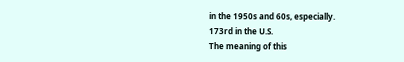in the 1950s and 60s, especially.
173rd in the U.S.
The meaning of this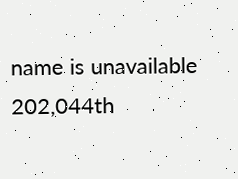name is unavailable
202,044th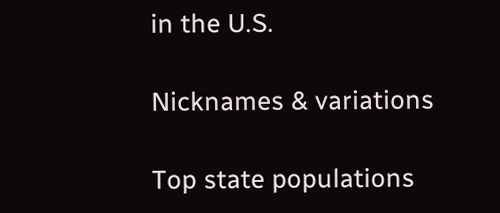in the U.S.

Nicknames & variations

Top state populations